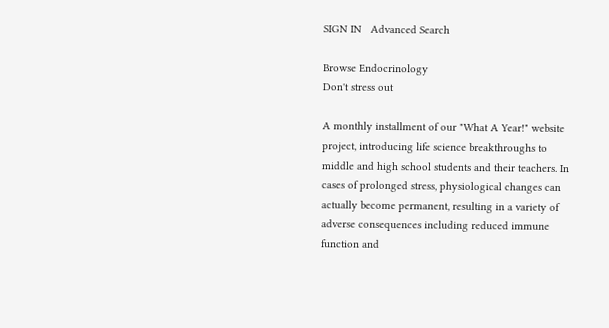SIGN IN   Advanced Search

Browse Endocrinology
Don't stress out

A monthly installment of our "What A Year!" website project, introducing life science breakthroughs to middle and high school students and their teachers. In cases of prolonged stress, physiological changes can actually become permanent, resulting in a variety of adverse consequences including reduced immune function and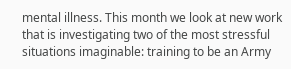mental illness. This month we look at new work that is investigating two of the most stressful situations imaginable: training to be an Army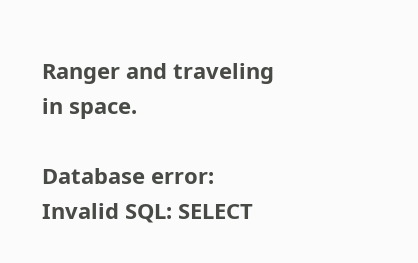Ranger and traveling in space.

Database error: Invalid SQL: SELECT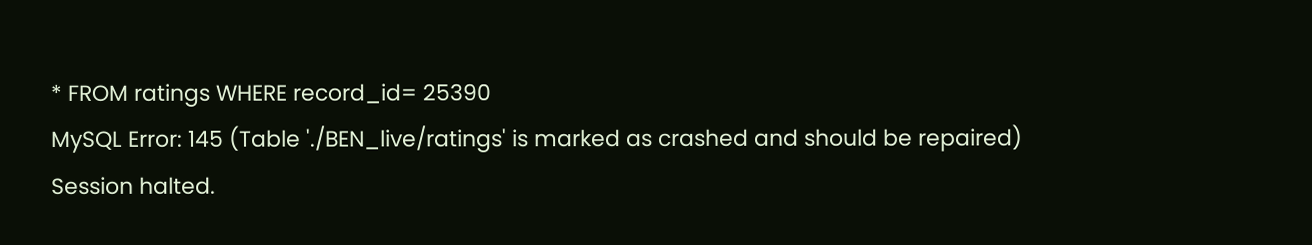* FROM ratings WHERE record_id= 25390
MySQL Error: 145 (Table './BEN_live/ratings' is marked as crashed and should be repaired)
Session halted.